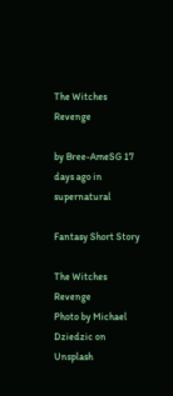The Witches Revenge

by Bree-AmeSG 17 days ago in supernatural

Fantasy Short Story

The Witches Revenge
Photo by Michael Dziedzic on Unsplash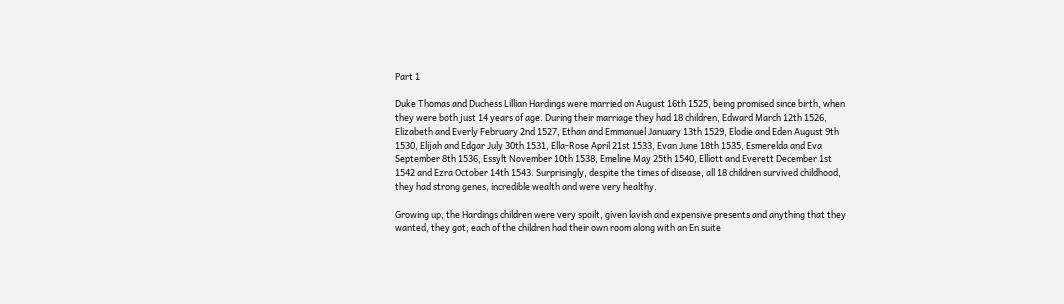Part 1

Duke Thomas and Duchess Lillian Hardings were married on August 16th 1525, being promised since birth, when they were both just 14 years of age. During their marriage they had 18 children, Edward March 12th 1526, Elizabeth and Everly February 2nd 1527, Ethan and Emmanuel January 13th 1529, Elodie and Eden August 9th 1530, Elijah and Edgar July 30th 1531, Ella-Rose April 21st 1533, Evan June 18th 1535, Esmerelda and Eva September 8th 1536, Essylt November 10th 1538, Emeline May 25th 1540, Elliott and Everett December 1st 1542 and Ezra October 14th 1543. Surprisingly, despite the times of disease, all 18 children survived childhood, they had strong genes, incredible wealth and were very healthy.

Growing up, the Hardings children were very spoilt, given lavish and expensive presents and anything that they wanted, they got; each of the children had their own room along with an En suite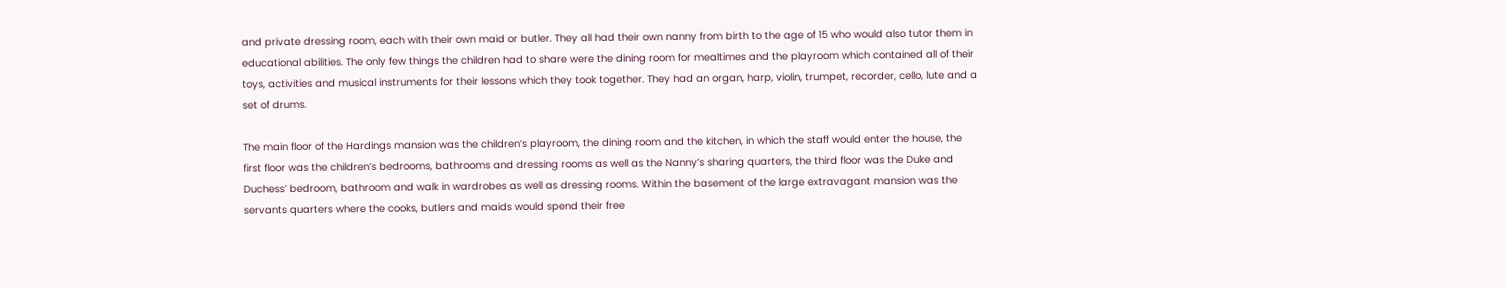and private dressing room, each with their own maid or butler. They all had their own nanny from birth to the age of 15 who would also tutor them in educational abilities. The only few things the children had to share were the dining room for mealtimes and the playroom which contained all of their toys, activities and musical instruments for their lessons which they took together. They had an organ, harp, violin, trumpet, recorder, cello, lute and a set of drums.

The main floor of the Hardings mansion was the children’s playroom, the dining room and the kitchen, in which the staff would enter the house, the first floor was the children’s bedrooms, bathrooms and dressing rooms as well as the Nanny’s sharing quarters, the third floor was the Duke and Duchess’ bedroom, bathroom and walk in wardrobes as well as dressing rooms. Within the basement of the large extravagant mansion was the servants quarters where the cooks, butlers and maids would spend their free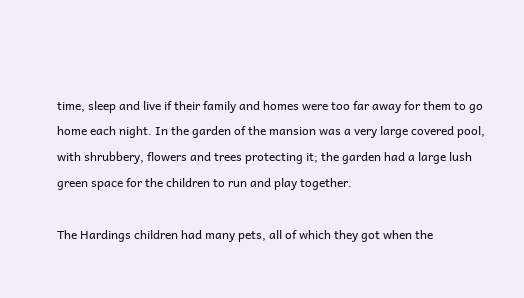time, sleep and live if their family and homes were too far away for them to go home each night. In the garden of the mansion was a very large covered pool, with shrubbery, flowers and trees protecting it; the garden had a large lush green space for the children to run and play together.

The Hardings children had many pets, all of which they got when the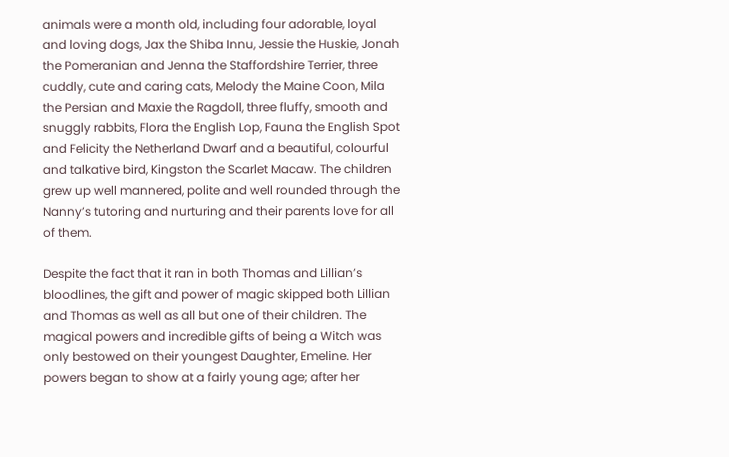animals were a month old, including four adorable, loyal and loving dogs, Jax the Shiba Innu, Jessie the Huskie, Jonah the Pomeranian and Jenna the Staffordshire Terrier, three cuddly, cute and caring cats, Melody the Maine Coon, Mila the Persian and Maxie the Ragdoll, three fluffy, smooth and snuggly rabbits, Flora the English Lop, Fauna the English Spot and Felicity the Netherland Dwarf and a beautiful, colourful and talkative bird, Kingston the Scarlet Macaw. The children grew up well mannered, polite and well rounded through the Nanny’s tutoring and nurturing and their parents love for all of them.

Despite the fact that it ran in both Thomas and Lillian’s bloodlines, the gift and power of magic skipped both Lillian and Thomas as well as all but one of their children. The magical powers and incredible gifts of being a Witch was only bestowed on their youngest Daughter, Emeline. Her powers began to show at a fairly young age; after her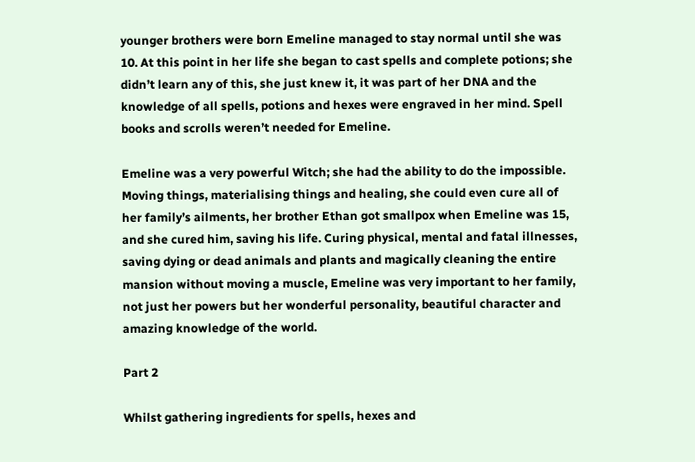younger brothers were born Emeline managed to stay normal until she was 10. At this point in her life she began to cast spells and complete potions; she didn’t learn any of this, she just knew it, it was part of her DNA and the knowledge of all spells, potions and hexes were engraved in her mind. Spell books and scrolls weren’t needed for Emeline.

Emeline was a very powerful Witch; she had the ability to do the impossible. Moving things, materialising things and healing, she could even cure all of her family’s ailments, her brother Ethan got smallpox when Emeline was 15, and she cured him, saving his life. Curing physical, mental and fatal illnesses, saving dying or dead animals and plants and magically cleaning the entire mansion without moving a muscle, Emeline was very important to her family, not just her powers but her wonderful personality, beautiful character and amazing knowledge of the world.

Part 2

Whilst gathering ingredients for spells, hexes and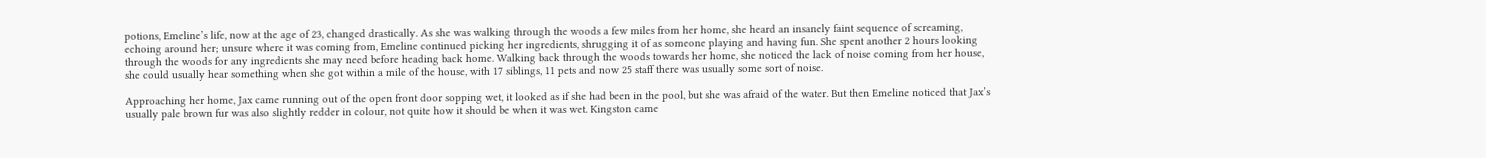potions, Emeline’s life, now at the age of 23, changed drastically. As she was walking through the woods a few miles from her home, she heard an insanely faint sequence of screaming, echoing around her; unsure where it was coming from, Emeline continued picking her ingredients, shrugging it of as someone playing and having fun. She spent another 2 hours looking through the woods for any ingredients she may need before heading back home. Walking back through the woods towards her home, she noticed the lack of noise coming from her house, she could usually hear something when she got within a mile of the house, with 17 siblings, 11 pets and now 25 staff there was usually some sort of noise.

Approaching her home, Jax came running out of the open front door sopping wet, it looked as if she had been in the pool, but she was afraid of the water. But then Emeline noticed that Jax’s usually pale brown fur was also slightly redder in colour, not quite how it should be when it was wet. Kingston came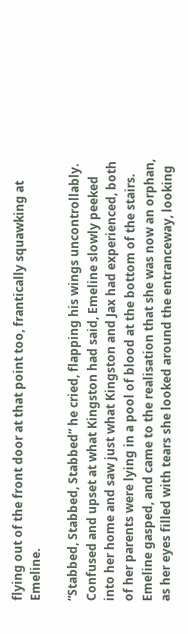flying out of the front door at that point too, frantically squawking at Emeline.

“Stabbed, Stabbed, Stabbed” he cried, flapping his wings uncontrollably. Confused and upset at what Kingston had said, Emeline slowly peeked into her home and saw just what Kingston and Jax had experienced, both of her parents were lying in a pool of blood at the bottom of the stairs. Emeline gasped, and came to the realisation that she was now an orphan, as her eyes filled with tears she looked around the entranceway, looking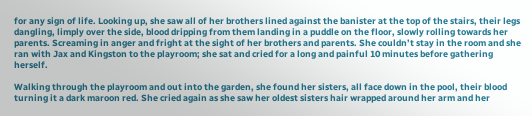for any sign of life. Looking up, she saw all of her brothers lined against the banister at the top of the stairs, their legs dangling, limply over the side, blood dripping from them landing in a puddle on the floor, slowly rolling towards her parents. Screaming in anger and fright at the sight of her brothers and parents. She couldn’t stay in the room and she ran with Jax and Kingston to the playroom; she sat and cried for a long and painful 10 minutes before gathering herself.

Walking through the playroom and out into the garden, she found her sisters, all face down in the pool, their blood turning it a dark maroon red. She cried again as she saw her oldest sisters hair wrapped around her arm and her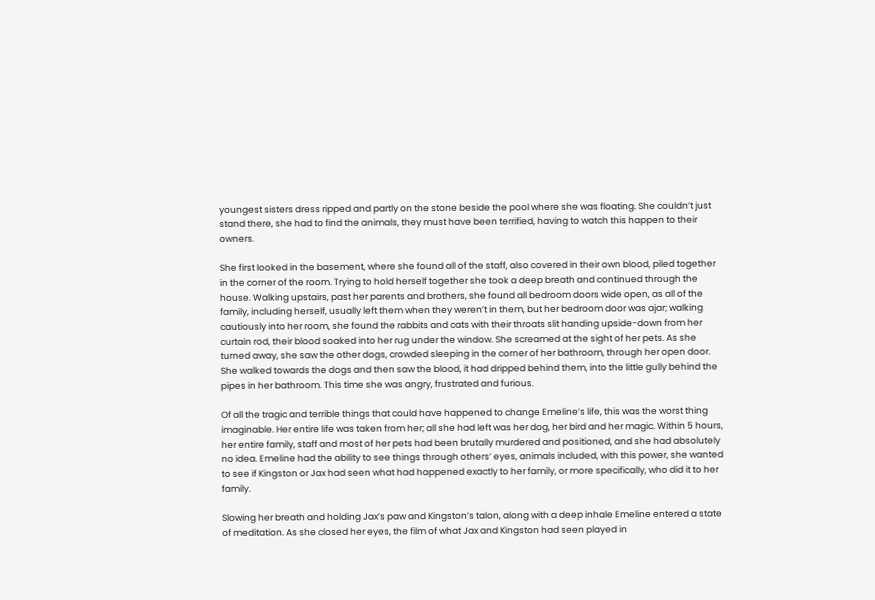youngest sisters dress ripped and partly on the stone beside the pool where she was floating. She couldn’t just stand there, she had to find the animals, they must have been terrified, having to watch this happen to their owners.

She first looked in the basement, where she found all of the staff, also covered in their own blood, piled together in the corner of the room. Trying to hold herself together she took a deep breath and continued through the house. Walking upstairs, past her parents and brothers, she found all bedroom doors wide open, as all of the family, including herself, usually left them when they weren’t in them, but her bedroom door was ajar; walking cautiously into her room, she found the rabbits and cats with their throats slit handing upside-down from her curtain rod, their blood soaked into her rug under the window. She screamed at the sight of her pets. As she turned away, she saw the other dogs, crowded sleeping in the corner of her bathroom, through her open door. She walked towards the dogs and then saw the blood, it had dripped behind them, into the little gully behind the pipes in her bathroom. This time she was angry, frustrated and furious.

Of all the tragic and terrible things that could have happened to change Emeline’s life, this was the worst thing imaginable. Her entire life was taken from her; all she had left was her dog, her bird and her magic. Within 5 hours, her entire family, staff and most of her pets had been brutally murdered and positioned, and she had absolutely no idea. Emeline had the ability to see things through others’ eyes, animals included, with this power, she wanted to see if Kingston or Jax had seen what had happened exactly to her family, or more specifically, who did it to her family.

Slowing her breath and holding Jax’s paw and Kingston’s talon, along with a deep inhale Emeline entered a state of meditation. As she closed her eyes, the film of what Jax and Kingston had seen played in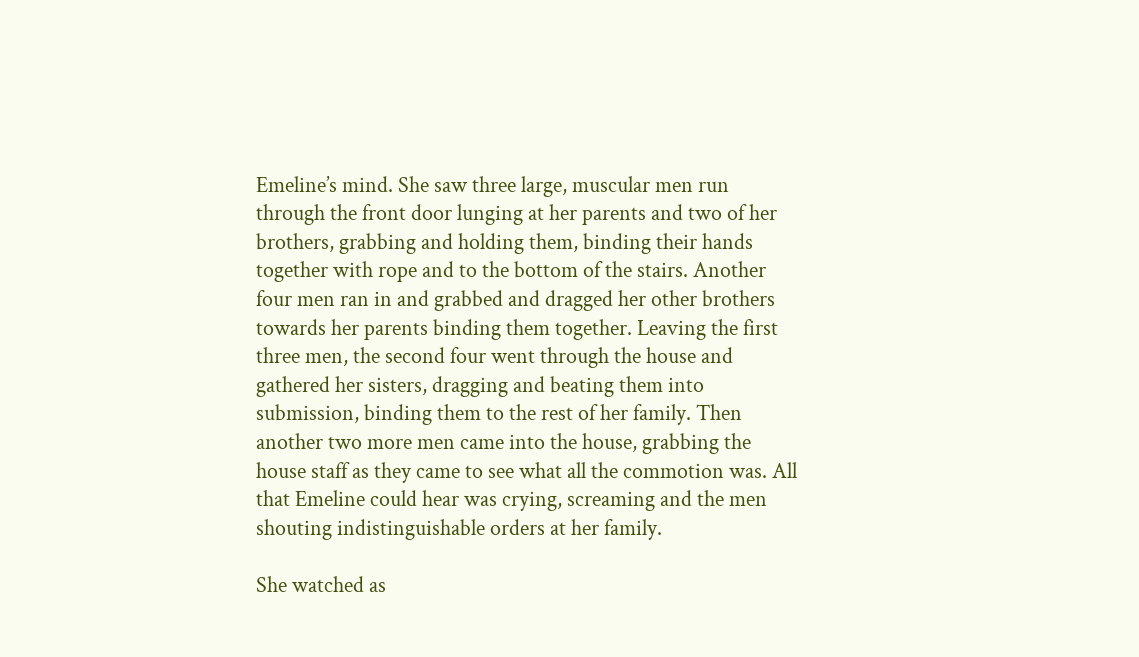Emeline’s mind. She saw three large, muscular men run through the front door lunging at her parents and two of her brothers, grabbing and holding them, binding their hands together with rope and to the bottom of the stairs. Another four men ran in and grabbed and dragged her other brothers towards her parents binding them together. Leaving the first three men, the second four went through the house and gathered her sisters, dragging and beating them into submission, binding them to the rest of her family. Then another two more men came into the house, grabbing the house staff as they came to see what all the commotion was. All that Emeline could hear was crying, screaming and the men shouting indistinguishable orders at her family.

She watched as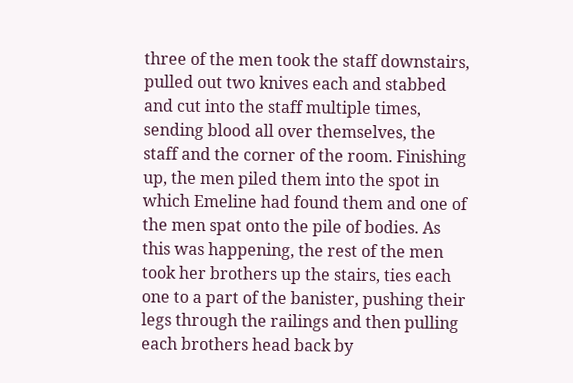three of the men took the staff downstairs, pulled out two knives each and stabbed and cut into the staff multiple times, sending blood all over themselves, the staff and the corner of the room. Finishing up, the men piled them into the spot in which Emeline had found them and one of the men spat onto the pile of bodies. As this was happening, the rest of the men took her brothers up the stairs, ties each one to a part of the banister, pushing their legs through the railings and then pulling each brothers head back by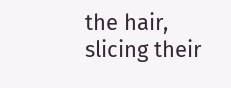the hair, slicing their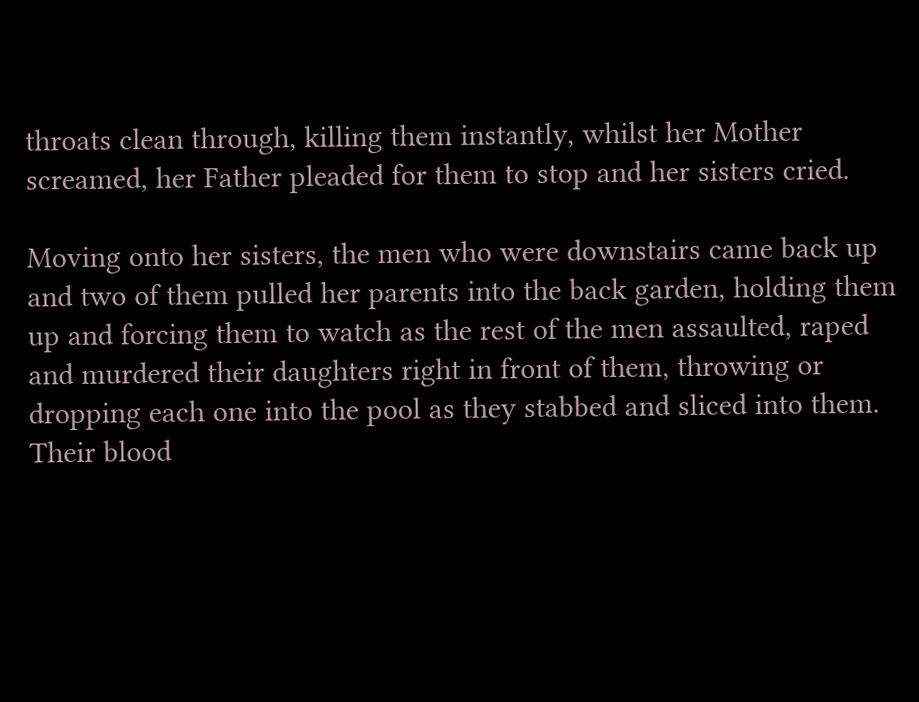throats clean through, killing them instantly, whilst her Mother screamed, her Father pleaded for them to stop and her sisters cried.

Moving onto her sisters, the men who were downstairs came back up and two of them pulled her parents into the back garden, holding them up and forcing them to watch as the rest of the men assaulted, raped and murdered their daughters right in front of them, throwing or dropping each one into the pool as they stabbed and sliced into them. Their blood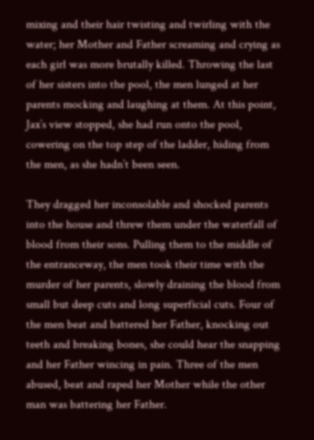mixing and their hair twisting and twirling with the water; her Mother and Father screaming and crying as each girl was more brutally killed. Throwing the last of her sisters into the pool, the men lunged at her parents mocking and laughing at them. At this point, Jax’s view stopped, she had run onto the pool, cowering on the top step of the ladder, hiding from the men, as she hadn’t been seen.

They dragged her inconsolable and shocked parents into the house and threw them under the waterfall of blood from their sons. Pulling them to the middle of the entranceway, the men took their time with the murder of her parents, slowly draining the blood from small but deep cuts and long superficial cuts. Four of the men beat and battered her Father, knocking out teeth and breaking bones, she could hear the snapping and her Father wincing in pain. Three of the men abused, beat and raped her Mother while the other man was battering her Father.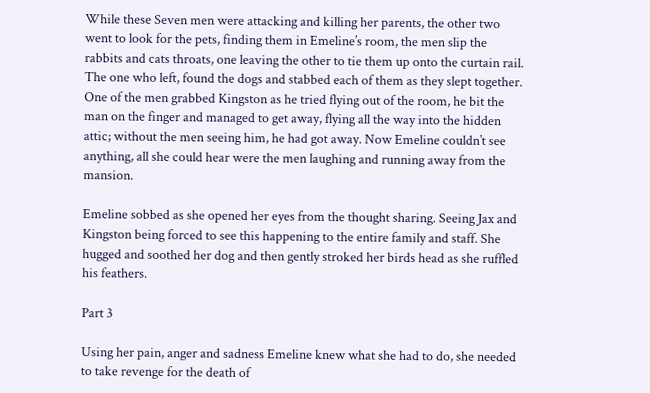While these Seven men were attacking and killing her parents, the other two went to look for the pets, finding them in Emeline’s room, the men slip the rabbits and cats throats, one leaving the other to tie them up onto the curtain rail. The one who left, found the dogs and stabbed each of them as they slept together. One of the men grabbed Kingston as he tried flying out of the room, he bit the man on the finger and managed to get away, flying all the way into the hidden attic; without the men seeing him, he had got away. Now Emeline couldn’t see anything, all she could hear were the men laughing and running away from the mansion.

Emeline sobbed as she opened her eyes from the thought sharing. Seeing Jax and Kingston being forced to see this happening to the entire family and staff. She hugged and soothed her dog and then gently stroked her birds head as she ruffled his feathers.

Part 3

Using her pain, anger and sadness Emeline knew what she had to do, she needed to take revenge for the death of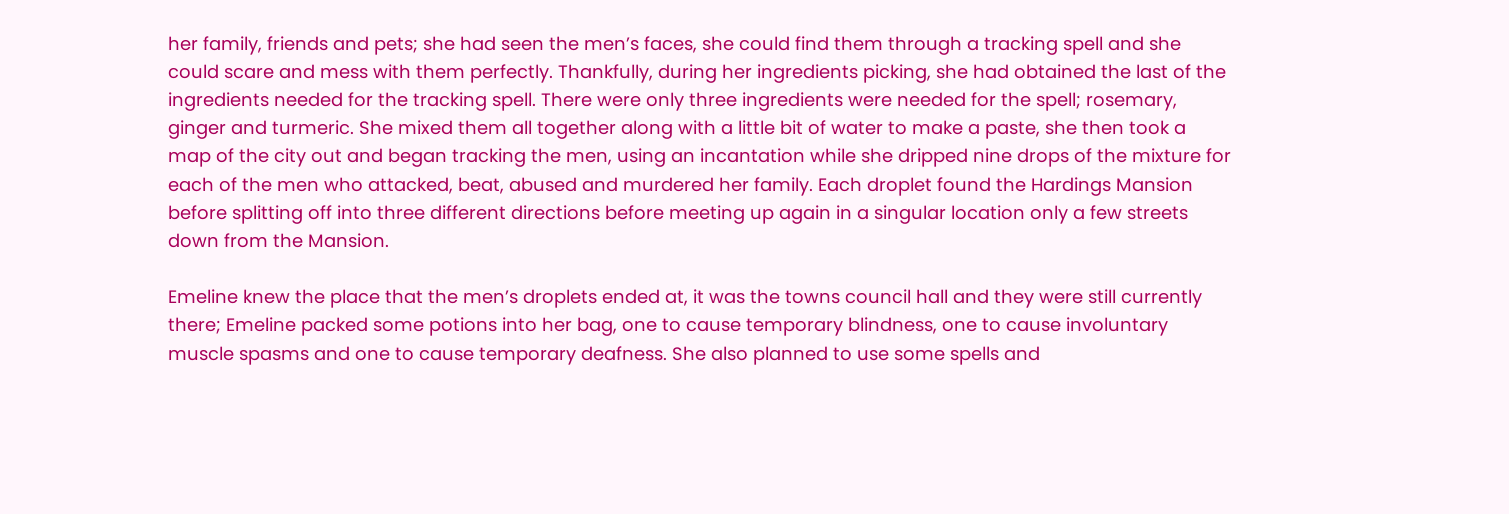her family, friends and pets; she had seen the men’s faces, she could find them through a tracking spell and she could scare and mess with them perfectly. Thankfully, during her ingredients picking, she had obtained the last of the ingredients needed for the tracking spell. There were only three ingredients were needed for the spell; rosemary, ginger and turmeric. She mixed them all together along with a little bit of water to make a paste, she then took a map of the city out and began tracking the men, using an incantation while she dripped nine drops of the mixture for each of the men who attacked, beat, abused and murdered her family. Each droplet found the Hardings Mansion before splitting off into three different directions before meeting up again in a singular location only a few streets down from the Mansion.

Emeline knew the place that the men’s droplets ended at, it was the towns council hall and they were still currently there; Emeline packed some potions into her bag, one to cause temporary blindness, one to cause involuntary muscle spasms and one to cause temporary deafness. She also planned to use some spells and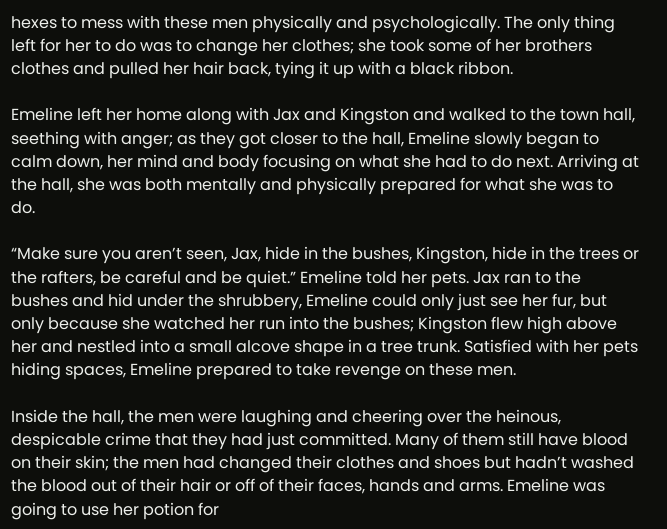hexes to mess with these men physically and psychologically. The only thing left for her to do was to change her clothes; she took some of her brothers clothes and pulled her hair back, tying it up with a black ribbon.

Emeline left her home along with Jax and Kingston and walked to the town hall, seething with anger; as they got closer to the hall, Emeline slowly began to calm down, her mind and body focusing on what she had to do next. Arriving at the hall, she was both mentally and physically prepared for what she was to do.

“Make sure you aren’t seen, Jax, hide in the bushes, Kingston, hide in the trees or the rafters, be careful and be quiet.” Emeline told her pets. Jax ran to the bushes and hid under the shrubbery, Emeline could only just see her fur, but only because she watched her run into the bushes; Kingston flew high above her and nestled into a small alcove shape in a tree trunk. Satisfied with her pets hiding spaces, Emeline prepared to take revenge on these men.

Inside the hall, the men were laughing and cheering over the heinous, despicable crime that they had just committed. Many of them still have blood on their skin; the men had changed their clothes and shoes but hadn’t washed the blood out of their hair or off of their faces, hands and arms. Emeline was going to use her potion for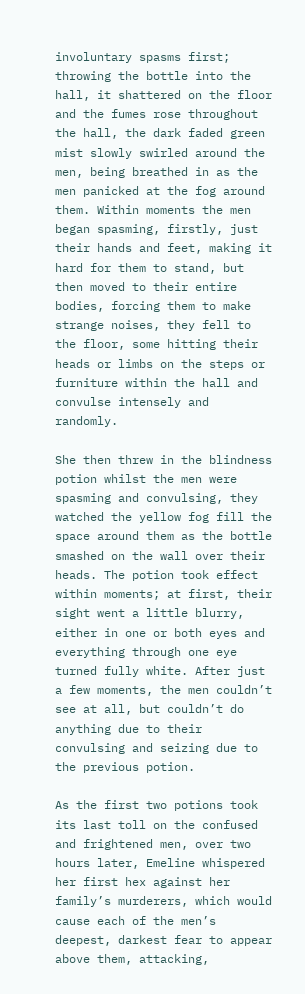involuntary spasms first; throwing the bottle into the hall, it shattered on the floor and the fumes rose throughout the hall, the dark faded green mist slowly swirled around the men, being breathed in as the men panicked at the fog around them. Within moments the men began spasming, firstly, just their hands and feet, making it hard for them to stand, but then moved to their entire bodies, forcing them to make strange noises, they fell to the floor, some hitting their heads or limbs on the steps or furniture within the hall and convulse intensely and randomly.

She then threw in the blindness potion whilst the men were spasming and convulsing, they watched the yellow fog fill the space around them as the bottle smashed on the wall over their heads. The potion took effect within moments; at first, their sight went a little blurry, either in one or both eyes and everything through one eye turned fully white. After just a few moments, the men couldn’t see at all, but couldn’t do anything due to their convulsing and seizing due to the previous potion.

As the first two potions took its last toll on the confused and frightened men, over two hours later, Emeline whispered her first hex against her family’s murderers, which would cause each of the men’s deepest, darkest fear to appear above them, attacking,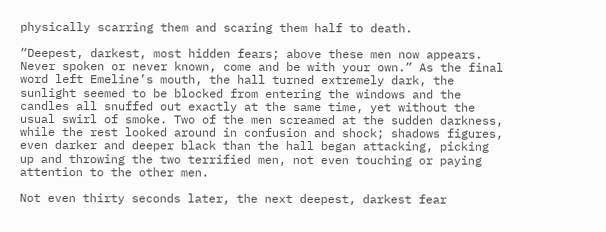physically scarring them and scaring them half to death.

“Deepest, darkest, most hidden fears; above these men now appears. Never spoken or never known, come and be with your own.” As the final word left Emeline’s mouth, the hall turned extremely dark, the sunlight seemed to be blocked from entering the windows and the candles all snuffed out exactly at the same time, yet without the usual swirl of smoke. Two of the men screamed at the sudden darkness, while the rest looked around in confusion and shock; shadows figures, even darker and deeper black than the hall began attacking, picking up and throwing the two terrified men, not even touching or paying attention to the other men.

Not even thirty seconds later, the next deepest, darkest fear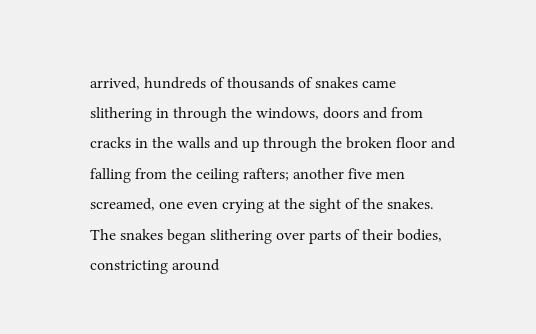arrived, hundreds of thousands of snakes came slithering in through the windows, doors and from cracks in the walls and up through the broken floor and falling from the ceiling rafters; another five men screamed, one even crying at the sight of the snakes. The snakes began slithering over parts of their bodies, constricting around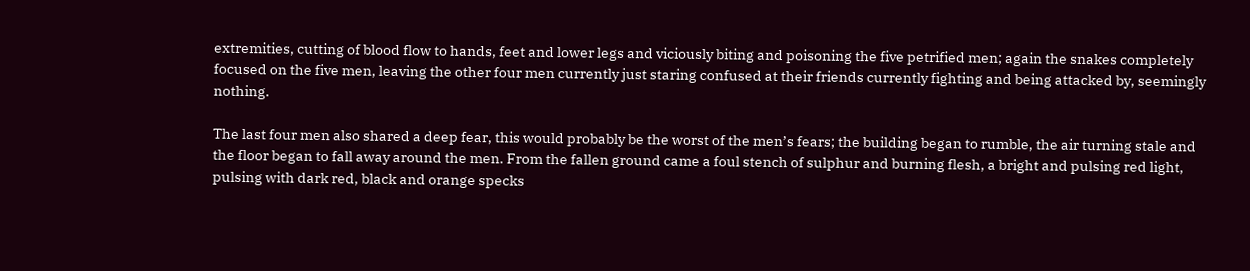extremities, cutting of blood flow to hands, feet and lower legs and viciously biting and poisoning the five petrified men; again the snakes completely focused on the five men, leaving the other four men currently just staring confused at their friends currently fighting and being attacked by, seemingly nothing.

The last four men also shared a deep fear, this would probably be the worst of the men’s fears; the building began to rumble, the air turning stale and the floor began to fall away around the men. From the fallen ground came a foul stench of sulphur and burning flesh, a bright and pulsing red light, pulsing with dark red, black and orange specks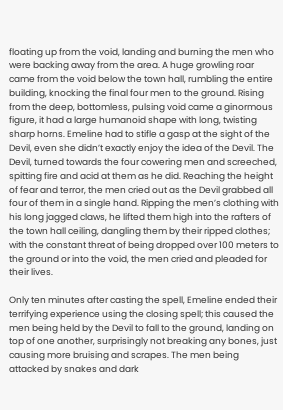floating up from the void, landing and burning the men who were backing away from the area. A huge growling roar came from the void below the town hall, rumbling the entire building, knocking the final four men to the ground. Rising from the deep, bottomless, pulsing void came a ginormous figure, it had a large humanoid shape with long, twisting sharp horns. Emeline had to stifle a gasp at the sight of the Devil, even she didn’t exactly enjoy the idea of the Devil. The Devil, turned towards the four cowering men and screeched, spitting fire and acid at them as he did. Reaching the height of fear and terror, the men cried out as the Devil grabbed all four of them in a single hand. Ripping the men’s clothing with his long jagged claws, he lifted them high into the rafters of the town hall ceiling, dangling them by their ripped clothes; with the constant threat of being dropped over 100 meters to the ground or into the void, the men cried and pleaded for their lives.

Only ten minutes after casting the spell, Emeline ended their terrifying experience using the closing spell; this caused the men being held by the Devil to fall to the ground, landing on top of one another, surprisingly not breaking any bones, just causing more bruising and scrapes. The men being attacked by snakes and dark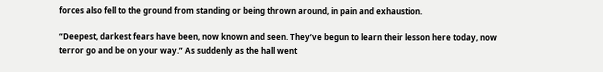forces also fell to the ground from standing or being thrown around, in pain and exhaustion.

“Deepest, darkest fears have been, now known and seen. They’ve begun to learn their lesson here today, now terror go and be on your way.” As suddenly as the hall went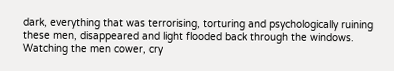dark, everything that was terrorising, torturing and psychologically ruining these men, disappeared and light flooded back through the windows. Watching the men cower, cry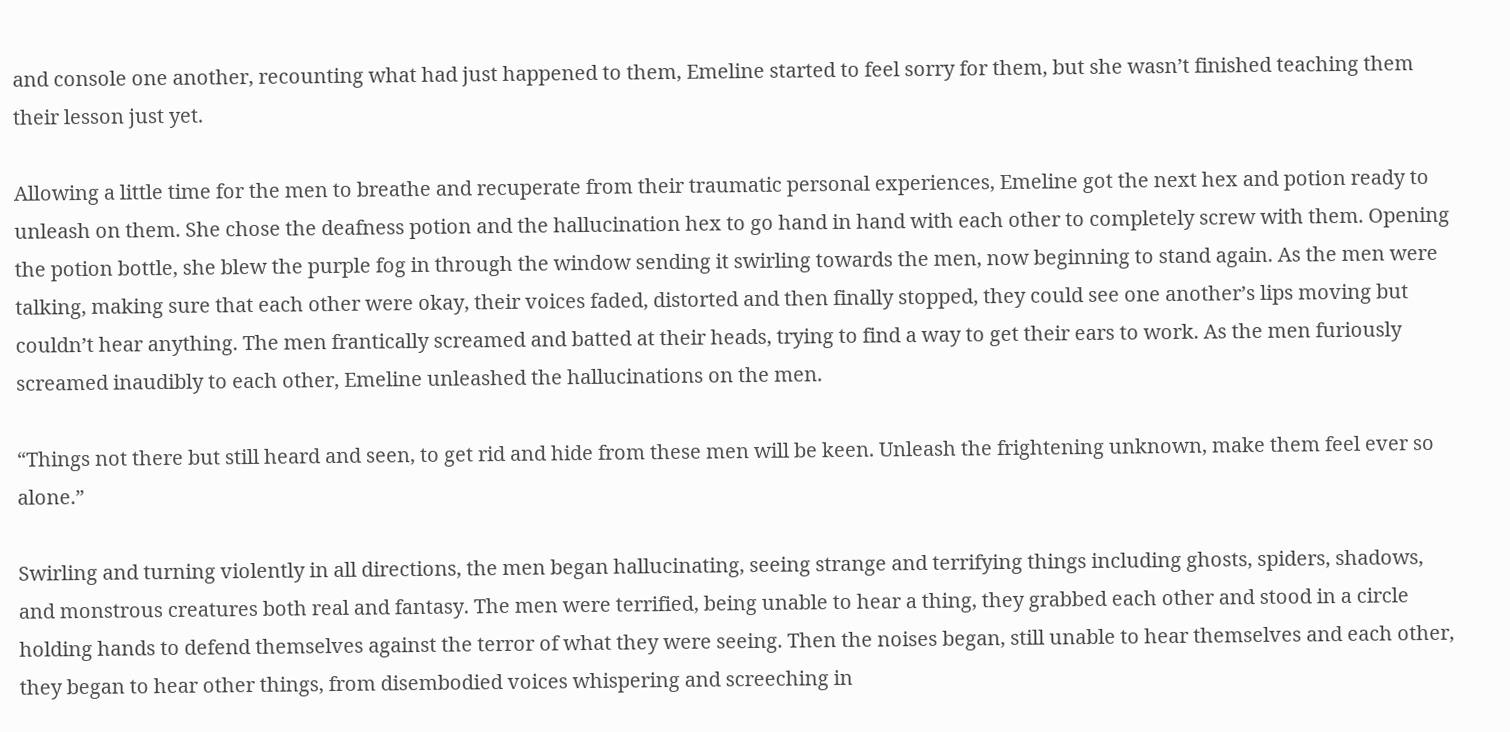and console one another, recounting what had just happened to them, Emeline started to feel sorry for them, but she wasn’t finished teaching them their lesson just yet.

Allowing a little time for the men to breathe and recuperate from their traumatic personal experiences, Emeline got the next hex and potion ready to unleash on them. She chose the deafness potion and the hallucination hex to go hand in hand with each other to completely screw with them. Opening the potion bottle, she blew the purple fog in through the window sending it swirling towards the men, now beginning to stand again. As the men were talking, making sure that each other were okay, their voices faded, distorted and then finally stopped, they could see one another’s lips moving but couldn’t hear anything. The men frantically screamed and batted at their heads, trying to find a way to get their ears to work. As the men furiously screamed inaudibly to each other, Emeline unleashed the hallucinations on the men.

“Things not there but still heard and seen, to get rid and hide from these men will be keen. Unleash the frightening unknown, make them feel ever so alone.”

Swirling and turning violently in all directions, the men began hallucinating, seeing strange and terrifying things including ghosts, spiders, shadows, and monstrous creatures both real and fantasy. The men were terrified, being unable to hear a thing, they grabbed each other and stood in a circle holding hands to defend themselves against the terror of what they were seeing. Then the noises began, still unable to hear themselves and each other, they began to hear other things, from disembodied voices whispering and screeching in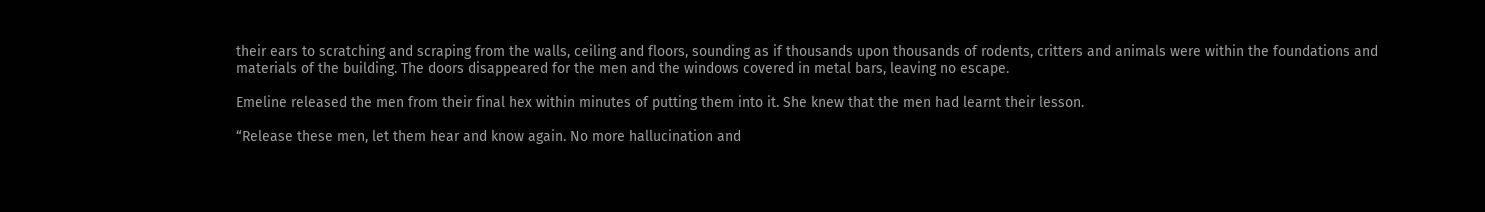their ears to scratching and scraping from the walls, ceiling and floors, sounding as if thousands upon thousands of rodents, critters and animals were within the foundations and materials of the building. The doors disappeared for the men and the windows covered in metal bars, leaving no escape.

Emeline released the men from their final hex within minutes of putting them into it. She knew that the men had learnt their lesson.

“Release these men, let them hear and know again. No more hallucination and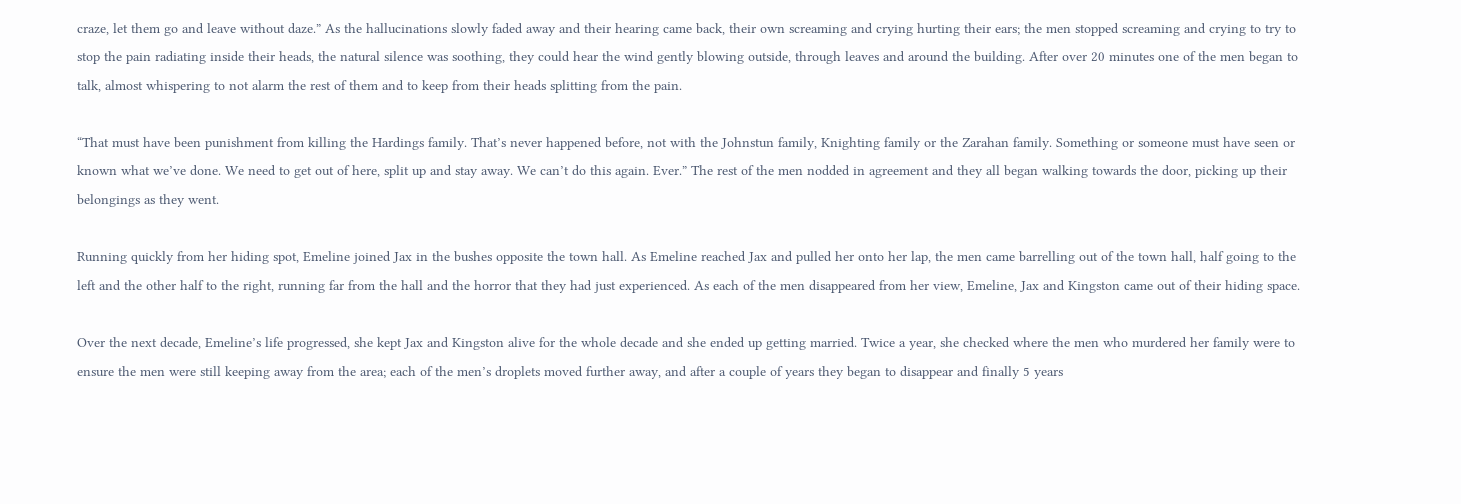craze, let them go and leave without daze.” As the hallucinations slowly faded away and their hearing came back, their own screaming and crying hurting their ears; the men stopped screaming and crying to try to stop the pain radiating inside their heads, the natural silence was soothing, they could hear the wind gently blowing outside, through leaves and around the building. After over 20 minutes one of the men began to talk, almost whispering to not alarm the rest of them and to keep from their heads splitting from the pain.

“That must have been punishment from killing the Hardings family. That’s never happened before, not with the Johnstun family, Knighting family or the Zarahan family. Something or someone must have seen or known what we’ve done. We need to get out of here, split up and stay away. We can’t do this again. Ever.” The rest of the men nodded in agreement and they all began walking towards the door, picking up their belongings as they went.

Running quickly from her hiding spot, Emeline joined Jax in the bushes opposite the town hall. As Emeline reached Jax and pulled her onto her lap, the men came barrelling out of the town hall, half going to the left and the other half to the right, running far from the hall and the horror that they had just experienced. As each of the men disappeared from her view, Emeline, Jax and Kingston came out of their hiding space.

Over the next decade, Emeline’s life progressed, she kept Jax and Kingston alive for the whole decade and she ended up getting married. Twice a year, she checked where the men who murdered her family were to ensure the men were still keeping away from the area; each of the men’s droplets moved further away, and after a couple of years they began to disappear and finally 5 years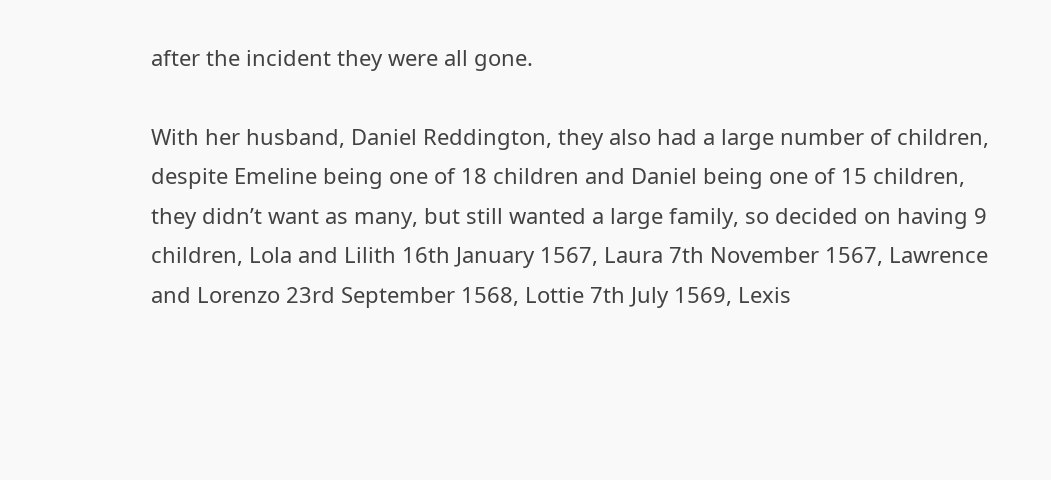after the incident they were all gone.

With her husband, Daniel Reddington, they also had a large number of children, despite Emeline being one of 18 children and Daniel being one of 15 children, they didn’t want as many, but still wanted a large family, so decided on having 9 children, Lola and Lilith 16th January 1567, Laura 7th November 1567, Lawrence and Lorenzo 23rd September 1568, Lottie 7th July 1569, Lexis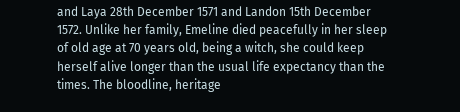and Laya 28th December 1571 and Landon 15th December 1572. Unlike her family, Emeline died peacefully in her sleep of old age at 70 years old, being a witch, she could keep herself alive longer than the usual life expectancy than the times. The bloodline, heritage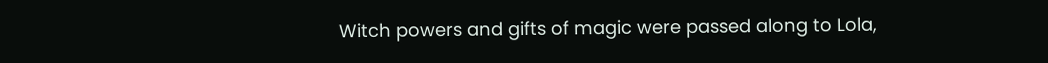Witch powers and gifts of magic were passed along to Lola,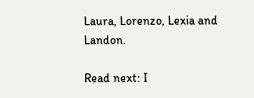Laura, Lorenzo, Lexia and Landon.

Read next: I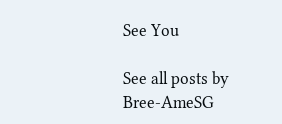See You

See all posts by Bree-AmeSG